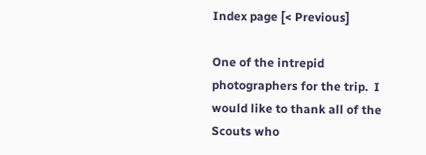Index page [< Previous]

One of the intrepid photographers for the trip.  I would like to thank all of the Scouts who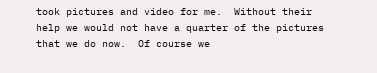took pictures and video for me.  Without their help we would not have a quarter of the pictures that we do now.  Of course we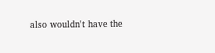also wouldn't have the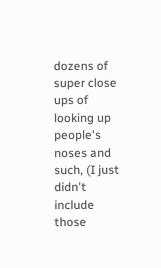dozens of super close ups of looking up people's noses and such, (I just didn't include those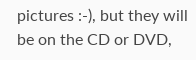pictures :-), but they will be on the CD or DVD,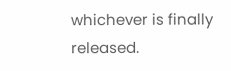whichever is finally released.